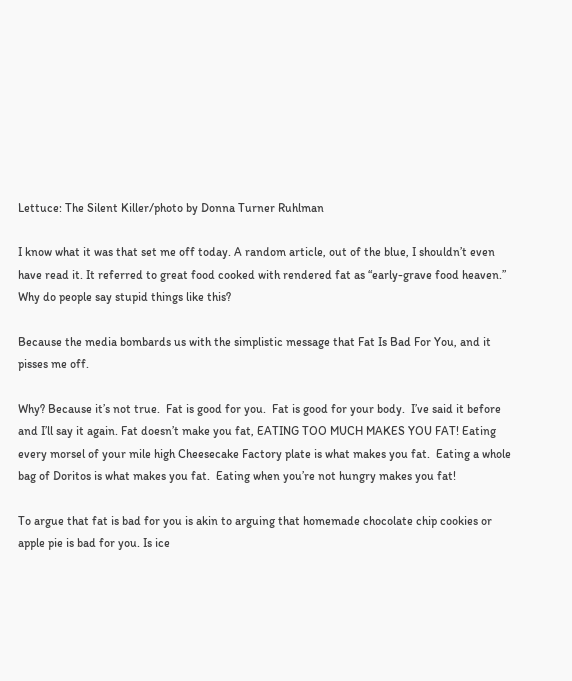Lettuce: The Silent Killer/photo by Donna Turner Ruhlman

I know what it was that set me off today. A random article, out of the blue, I shouldn’t even have read it. It referred to great food cooked with rendered fat as “early-grave food heaven.” Why do people say stupid things like this?

Because the media bombards us with the simplistic message that Fat Is Bad For You, and it pisses me off.

Why? Because it’s not true.  Fat is good for you.  Fat is good for your body.  I’ve said it before and I’ll say it again. Fat doesn’t make you fat, EATING TOO MUCH MAKES YOU FAT! Eating every morsel of your mile high Cheesecake Factory plate is what makes you fat.  Eating a whole bag of Doritos is what makes you fat.  Eating when you’re not hungry makes you fat!

To argue that fat is bad for you is akin to arguing that homemade chocolate chip cookies or apple pie is bad for you. Is ice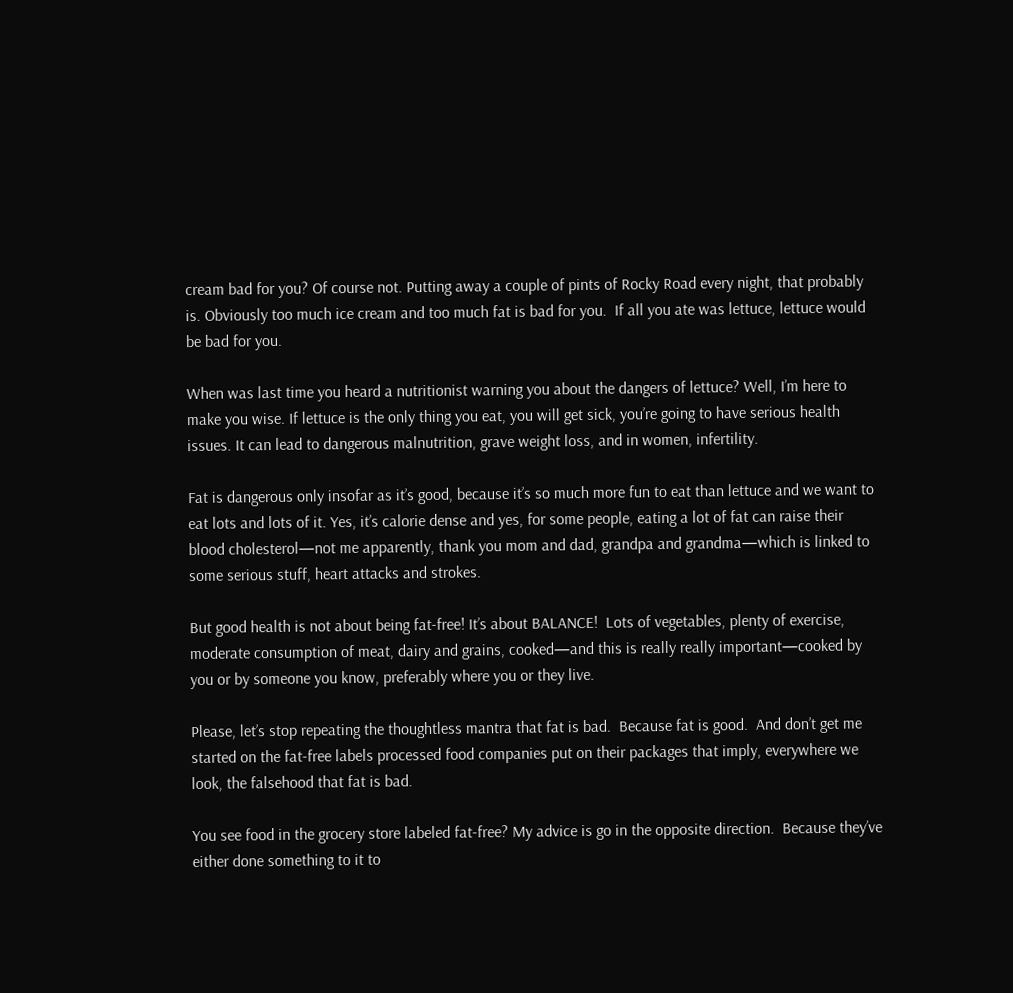cream bad for you? Of course not. Putting away a couple of pints of Rocky Road every night, that probably is. Obviously too much ice cream and too much fat is bad for you.  If all you ate was lettuce, lettuce would be bad for you.

When was last time you heard a nutritionist warning you about the dangers of lettuce? Well, I’m here to make you wise. If lettuce is the only thing you eat, you will get sick, you’re going to have serious health issues. It can lead to dangerous malnutrition, grave weight loss, and in women, infertility.

Fat is dangerous only insofar as it’s good, because it’s so much more fun to eat than lettuce and we want to eat lots and lots of it. Yes, it’s calorie dense and yes, for some people, eating a lot of fat can raise their blood cholesterol—not me apparently, thank you mom and dad, grandpa and grandma—which is linked to some serious stuff, heart attacks and strokes.

But good health is not about being fat-free! It’s about BALANCE!  Lots of vegetables, plenty of exercise, moderate consumption of meat, dairy and grains, cooked—and this is really really important—cooked by you or by someone you know, preferably where you or they live.

Please, let’s stop repeating the thoughtless mantra that fat is bad.  Because fat is good.  And don’t get me started on the fat-free labels processed food companies put on their packages that imply, everywhere we look, the falsehood that fat is bad.

You see food in the grocery store labeled fat-free? My advice is go in the opposite direction.  Because they’ve either done something to it to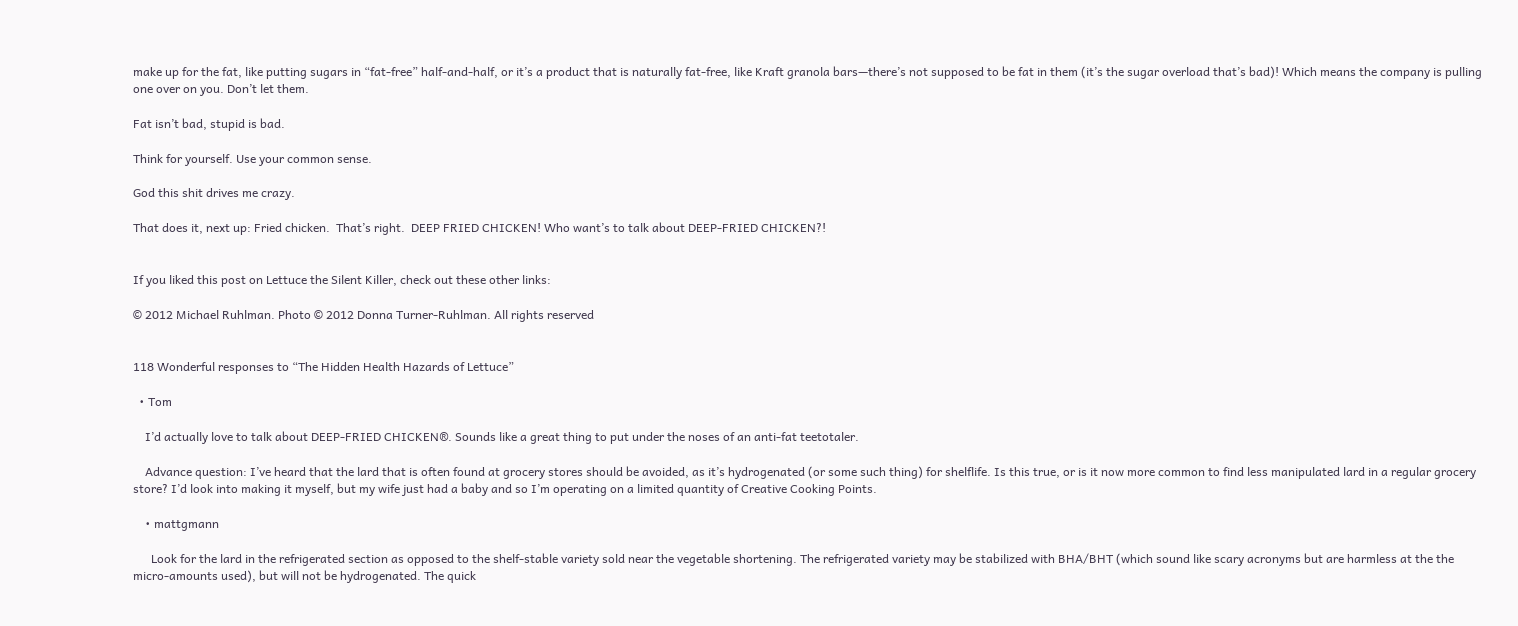make up for the fat, like putting sugars in “fat-free” half-and-half, or it’s a product that is naturally fat-free, like Kraft granola bars—there’s not supposed to be fat in them (it’s the sugar overload that’s bad)! Which means the company is pulling one over on you. Don’t let them.

Fat isn’t bad, stupid is bad.

Think for yourself. Use your common sense.

God this shit drives me crazy.

That does it, next up: Fried chicken.  That’s right.  DEEP FRIED CHICKEN! Who want’s to talk about DEEP-FRIED CHICKEN?!


If you liked this post on Lettuce the Silent Killer, check out these other links:

© 2012 Michael Ruhlman. Photo © 2012 Donna Turner-Ruhlman. All rights reserved


118 Wonderful responses to “The Hidden Health Hazards of Lettuce”

  • Tom

    I’d actually love to talk about DEEP-FRIED CHICKEN®. Sounds like a great thing to put under the noses of an anti-fat teetotaler.

    Advance question: I’ve heard that the lard that is often found at grocery stores should be avoided, as it’s hydrogenated (or some such thing) for shelflife. Is this true, or is it now more common to find less manipulated lard in a regular grocery store? I’d look into making it myself, but my wife just had a baby and so I’m operating on a limited quantity of Creative Cooking Points.

    • mattgmann

      Look for the lard in the refrigerated section as opposed to the shelf-stable variety sold near the vegetable shortening. The refrigerated variety may be stabilized with BHA/BHT (which sound like scary acronyms but are harmless at the the micro-amounts used), but will not be hydrogenated. The quick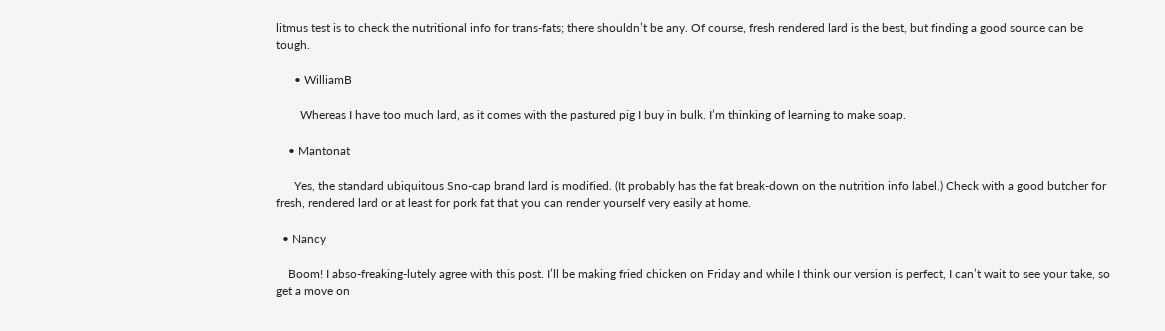litmus test is to check the nutritional info for trans-fats; there shouldn’t be any. Of course, fresh rendered lard is the best, but finding a good source can be tough.

      • WilliamB

        Whereas I have too much lard, as it comes with the pastured pig I buy in bulk. I’m thinking of learning to make soap.

    • Mantonat

      Yes, the standard ubiquitous Sno-cap brand lard is modified. (It probably has the fat break-down on the nutrition info label.) Check with a good butcher for fresh, rendered lard or at least for pork fat that you can render yourself very easily at home.

  • Nancy

    Boom! I abso-freaking-lutely agree with this post. I’ll be making fried chicken on Friday and while I think our version is perfect, I can’t wait to see your take, so get a move on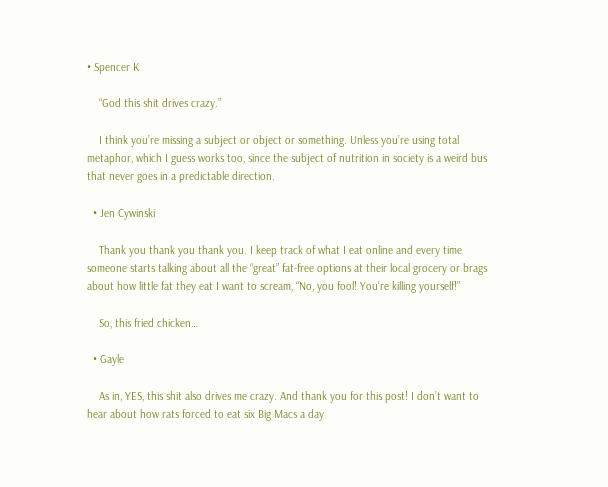• Spencer K

    “God this shit drives crazy.”

    I think you’re missing a subject or object or something. Unless you’re using total metaphor, which I guess works too, since the subject of nutrition in society is a weird bus that never goes in a predictable direction.

  • Jen Cywinski

    Thank you thank you thank you. I keep track of what I eat online and every time someone starts talking about all the “great” fat-free options at their local grocery or brags about how little fat they eat I want to scream, “No, you fool! You’re killing yourself!”

    So, this fried chicken…

  • Gayle

    As in, YES, this shit also drives me crazy. And thank you for this post! I don’t want to hear about how rats forced to eat six Big Macs a day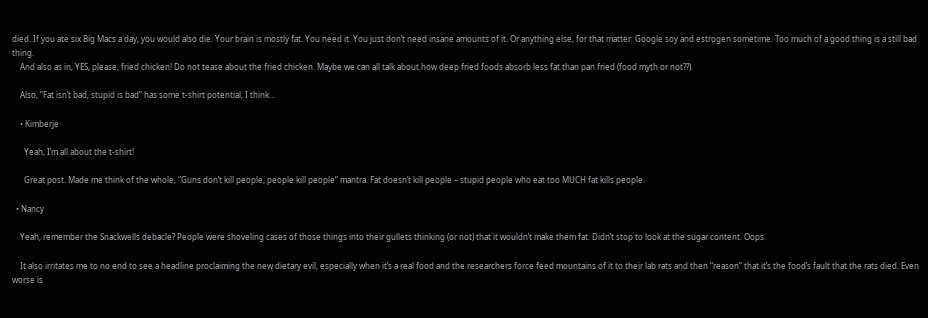died. If you ate six Big Macs a day, you would also die. Your brain is mostly fat. You need it. You just don’t need insane amounts of it. Or anything else, for that matter. Google soy and estrogen sometime. Too much of a good thing is a still bad thing.
    And also as in, YES, please, fried chicken! Do not tease about the fried chicken. Maybe we can all talk about how deep fried foods absorb less fat than pan fried (food myth or not??).

    Also, “Fat isn’t bad, stupid is bad” has some t-shirt potential, I think…

    • Kimberje

      Yeah, I’m all about the t-shirt!

      Great post. Made me think of the whole, “Guns don’t kill people, people kill people” mantra. Fat doesn’t kill people – stupid people who eat too MUCH fat kills people.

  • Nancy

    Yeah, remember the Snackwells debacle? People were shoveling cases of those things into their gullets thinking (or not) that it wouldn’t make them fat. Didn’t stop to look at the sugar content. Oops.

    It also irritates me to no end to see a headline proclaiming the new dietary evil, especially when it’s a real food and the researchers force feed mountains of it to their lab rats and then “reason” that it’s the food’s fault that the rats died. Even worse is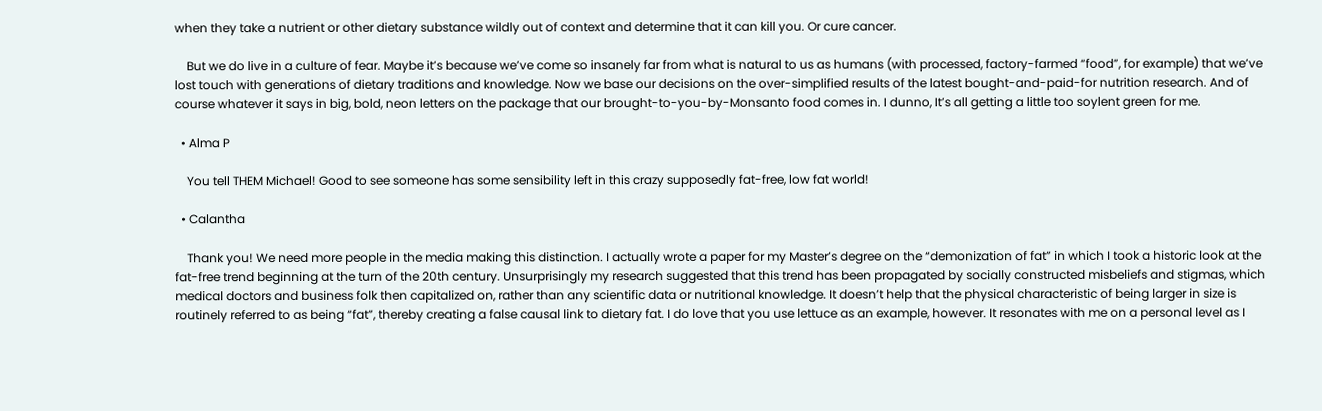when they take a nutrient or other dietary substance wildly out of context and determine that it can kill you. Or cure cancer.

    But we do live in a culture of fear. Maybe it’s because we’ve come so insanely far from what is natural to us as humans (with processed, factory-farmed “food”, for example) that we’ve lost touch with generations of dietary traditions and knowledge. Now we base our decisions on the over-simplified results of the latest bought-and-paid-for nutrition research. And of course whatever it says in big, bold, neon letters on the package that our brought-to-you-by-Monsanto food comes in. I dunno, It’s all getting a little too soylent green for me.

  • Alma P

    You tell THEM Michael! Good to see someone has some sensibility left in this crazy supposedly fat-free, low fat world!

  • Calantha

    Thank you! We need more people in the media making this distinction. I actually wrote a paper for my Master’s degree on the “demonization of fat” in which I took a historic look at the fat-free trend beginning at the turn of the 20th century. Unsurprisingly my research suggested that this trend has been propagated by socially constructed misbeliefs and stigmas, which medical doctors and business folk then capitalized on, rather than any scientific data or nutritional knowledge. It doesn’t help that the physical characteristic of being larger in size is routinely referred to as being “fat”, thereby creating a false causal link to dietary fat. I do love that you use lettuce as an example, however. It resonates with me on a personal level as I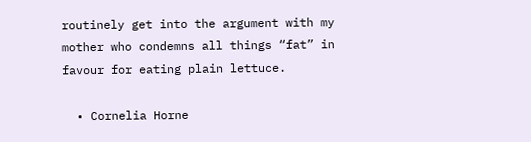routinely get into the argument with my mother who condemns all things “fat” in favour for eating plain lettuce.

  • Cornelia Horne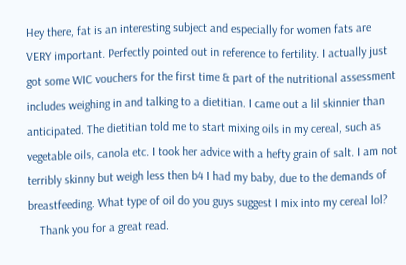Hey there, fat is an interesting subject and especially for women fats are VERY important. Perfectly pointed out in reference to fertility. I actually just got some WIC vouchers for the first time & part of the nutritional assessment includes weighing in and talking to a dietitian. I came out a lil skinnier than anticipated. The dietitian told me to start mixing oils in my cereal, such as vegetable oils, canola etc. I took her advice with a hefty grain of salt. I am not terribly skinny but weigh less then b4 I had my baby, due to the demands of breastfeeding. What type of oil do you guys suggest I mix into my cereal lol?
    Thank you for a great read.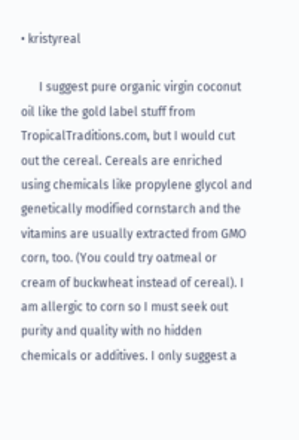• kristyreal

      I suggest pure organic virgin coconut oil like the gold label stuff from TropicalTraditions.com, but I would cut out the cereal. Cereals are enriched using chemicals like propylene glycol and genetically modified cornstarch and the vitamins are usually extracted from GMO corn, too. (You could try oatmeal or cream of buckwheat instead of cereal). I am allergic to corn so I must seek out purity and quality with no hidden chemicals or additives. I only suggest a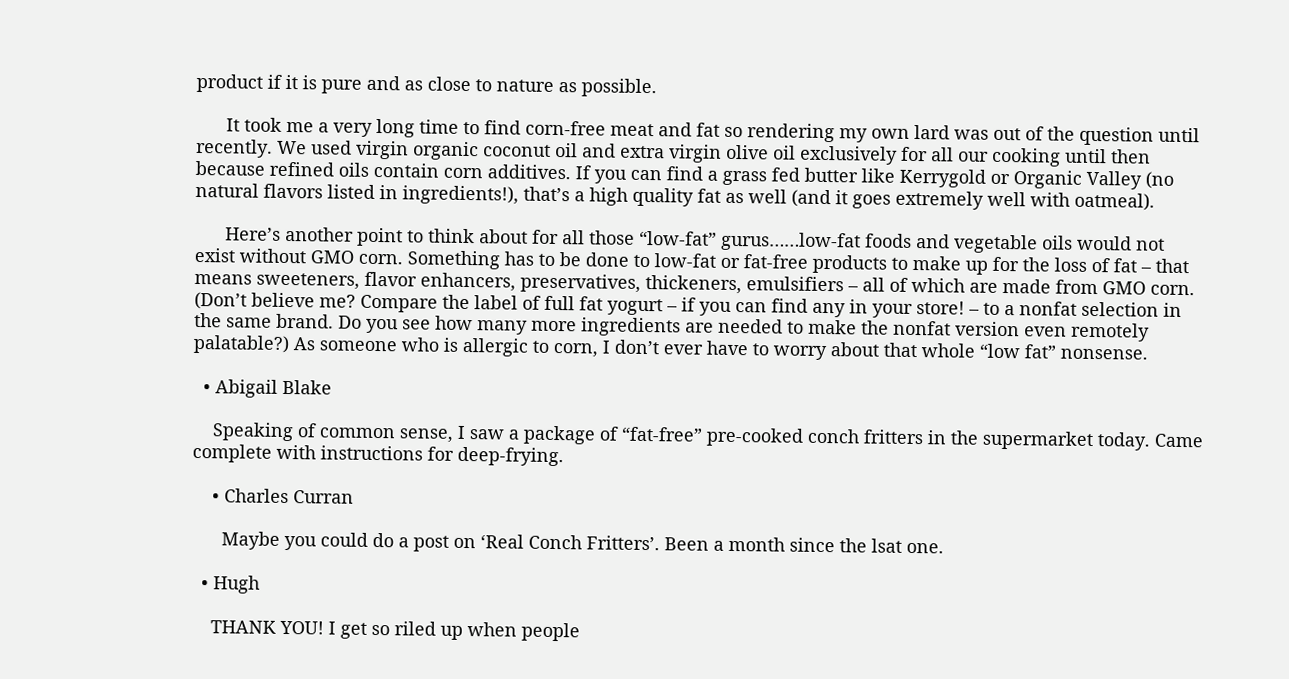product if it is pure and as close to nature as possible.

      It took me a very long time to find corn-free meat and fat so rendering my own lard was out of the question until recently. We used virgin organic coconut oil and extra virgin olive oil exclusively for all our cooking until then because refined oils contain corn additives. If you can find a grass fed butter like Kerrygold or Organic Valley (no natural flavors listed in ingredients!), that’s a high quality fat as well (and it goes extremely well with oatmeal).

      Here’s another point to think about for all those “low-fat” gurus……low-fat foods and vegetable oils would not exist without GMO corn. Something has to be done to low-fat or fat-free products to make up for the loss of fat – that means sweeteners, flavor enhancers, preservatives, thickeners, emulsifiers – all of which are made from GMO corn. (Don’t believe me? Compare the label of full fat yogurt – if you can find any in your store! – to a nonfat selection in the same brand. Do you see how many more ingredients are needed to make the nonfat version even remotely palatable?) As someone who is allergic to corn, I don’t ever have to worry about that whole “low fat” nonsense.

  • Abigail Blake

    Speaking of common sense, I saw a package of “fat-free” pre-cooked conch fritters in the supermarket today. Came complete with instructions for deep-frying.

    • Charles Curran

      Maybe you could do a post on ‘Real Conch Fritters’. Been a month since the lsat one.

  • Hugh

    THANK YOU! I get so riled up when people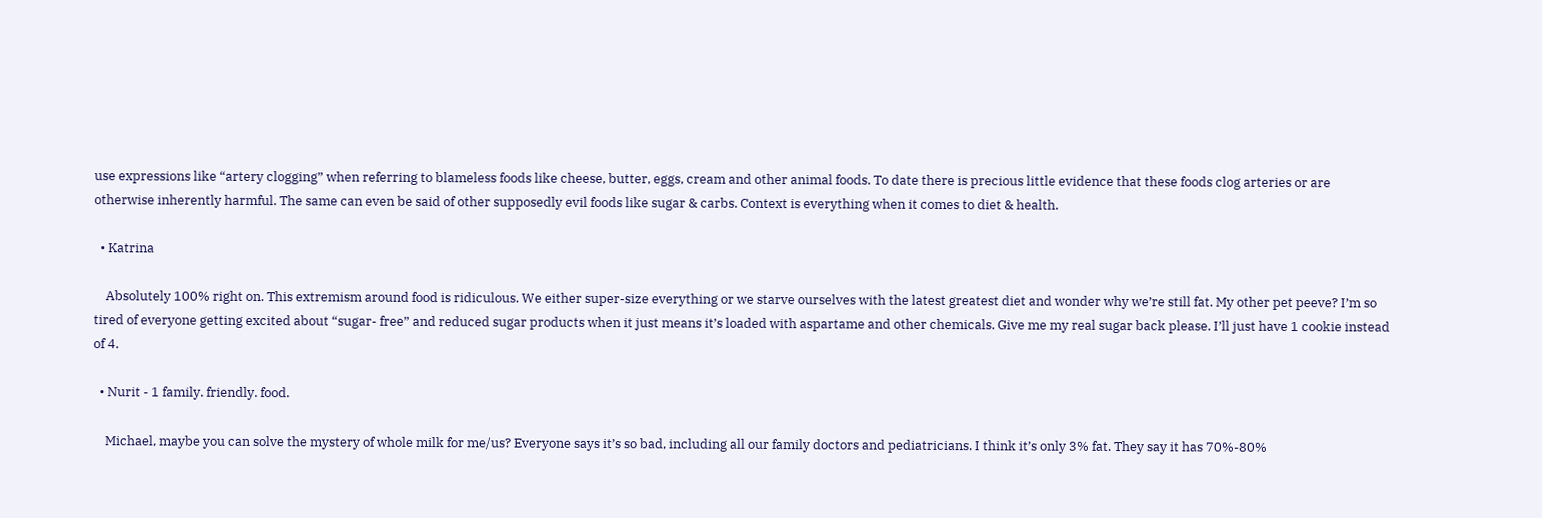use expressions like “artery clogging” when referring to blameless foods like cheese, butter, eggs, cream and other animal foods. To date there is precious little evidence that these foods clog arteries or are otherwise inherently harmful. The same can even be said of other supposedly evil foods like sugar & carbs. Context is everything when it comes to diet & health.

  • Katrina

    Absolutely 100% right on. This extremism around food is ridiculous. We either super-size everything or we starve ourselves with the latest greatest diet and wonder why we’re still fat. My other pet peeve? I’m so tired of everyone getting excited about “sugar- free” and reduced sugar products when it just means it’s loaded with aspartame and other chemicals. Give me my real sugar back please. I’ll just have 1 cookie instead of 4.

  • Nurit - 1 family. friendly. food.

    Michael, maybe you can solve the mystery of whole milk for me/us? Everyone says it’s so bad, including all our family doctors and pediatricians. I think it’s only 3% fat. They say it has 70%-80%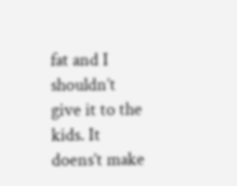fat and I shouldn’t give it to the kids. It doens’t make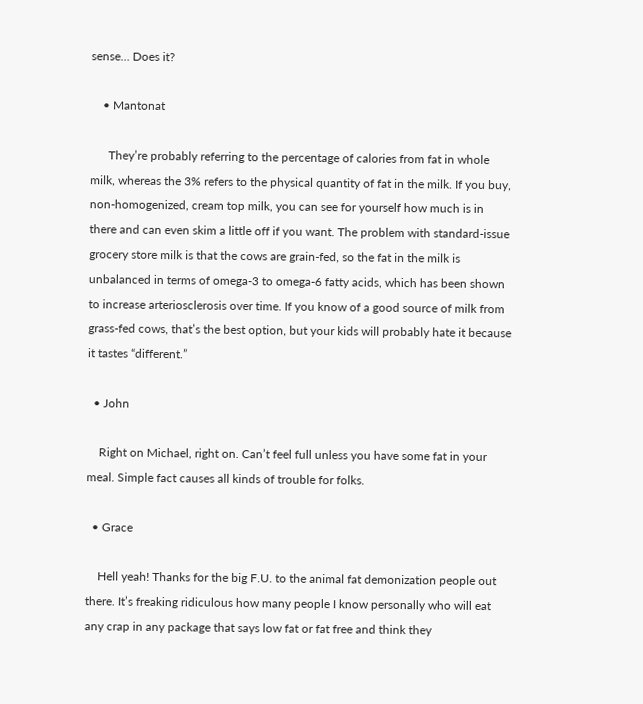sense… Does it?

    • Mantonat

      They’re probably referring to the percentage of calories from fat in whole milk, whereas the 3% refers to the physical quantity of fat in the milk. If you buy, non-homogenized, cream top milk, you can see for yourself how much is in there and can even skim a little off if you want. The problem with standard-issue grocery store milk is that the cows are grain-fed, so the fat in the milk is unbalanced in terms of omega-3 to omega-6 fatty acids, which has been shown to increase arteriosclerosis over time. If you know of a good source of milk from grass-fed cows, that’s the best option, but your kids will probably hate it because it tastes “different.”

  • John

    Right on Michael, right on. Can’t feel full unless you have some fat in your meal. Simple fact causes all kinds of trouble for folks.

  • Grace

    Hell yeah! Thanks for the big F.U. to the animal fat demonization people out there. It’s freaking ridiculous how many people I know personally who will eat any crap in any package that says low fat or fat free and think they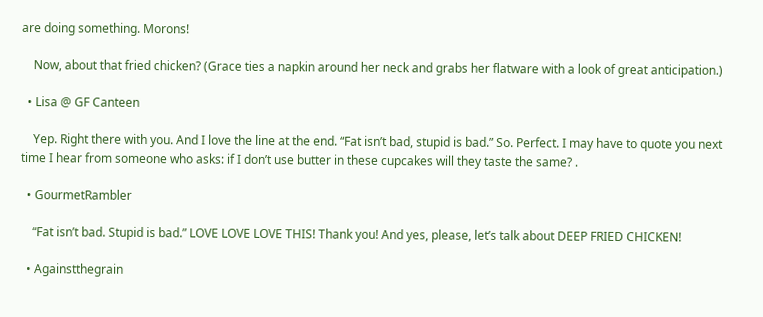are doing something. Morons!

    Now, about that fried chicken? (Grace ties a napkin around her neck and grabs her flatware with a look of great anticipation.)

  • Lisa @ GF Canteen

    Yep. Right there with you. And I love the line at the end. “Fat isn’t bad, stupid is bad.” So. Perfect. I may have to quote you next time I hear from someone who asks: if I don’t use butter in these cupcakes will they taste the same? .

  • GourmetRambler

    “Fat isn’t bad. Stupid is bad.” LOVE LOVE LOVE THIS! Thank you! And yes, please, let’s talk about DEEP FRIED CHICKEN!

  • Againstthegrain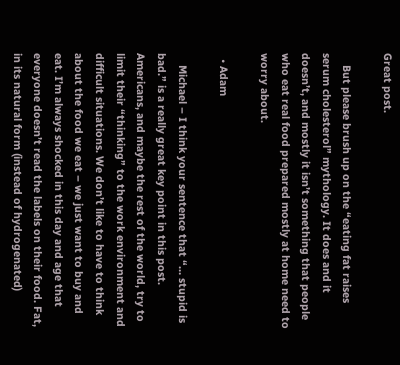Great post.

    But please brush up on the “eating fat raises serum cholesterol” mythology. It does and it doesn’t, and mostly it isn’t something that people who eat real food prepared mostly at home need to worry about.

  • Adam

    Michael – I think your sentence that “… stupid is bad.” is a really great key point in this post. Americans, and maybe the rest of the world, try to limit their “thinking” to the work environment and difficult situations. We don’t like to have to think about the food we eat – we just want to buy and eat. I’m always shocked in this day and age that everyone doesn’t read the labels on their food. Fat, in its natural form (instead of hydrogenated)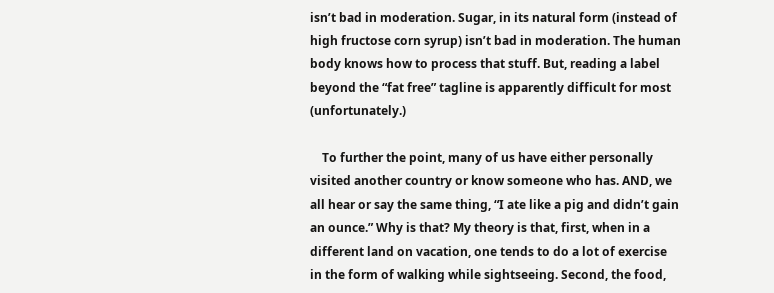isn’t bad in moderation. Sugar, in its natural form (instead of high fructose corn syrup) isn’t bad in moderation. The human body knows how to process that stuff. But, reading a label beyond the “fat free” tagline is apparently difficult for most (unfortunately.)

    To further the point, many of us have either personally visited another country or know someone who has. AND, we all hear or say the same thing, “I ate like a pig and didn’t gain an ounce.” Why is that? My theory is that, first, when in a different land on vacation, one tends to do a lot of exercise in the form of walking while sightseeing. Second, the food,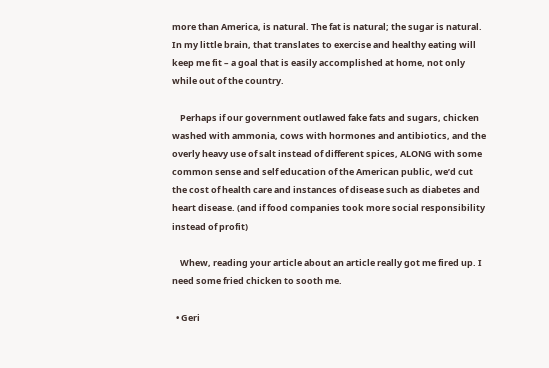more than America, is natural. The fat is natural; the sugar is natural. In my little brain, that translates to exercise and healthy eating will keep me fit – a goal that is easily accomplished at home, not only while out of the country.

    Perhaps if our government outlawed fake fats and sugars, chicken washed with ammonia, cows with hormones and antibiotics, and the overly heavy use of salt instead of different spices, ALONG with some common sense and self education of the American public, we’d cut the cost of health care and instances of disease such as diabetes and heart disease. (and if food companies took more social responsibility instead of profit)

    Whew, reading your article about an article really got me fired up. I need some fried chicken to sooth me.

  • Geri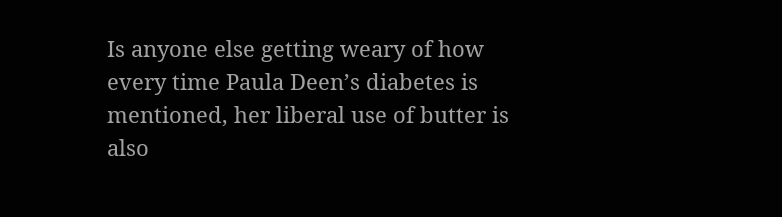Is anyone else getting weary of how every time Paula Deen’s diabetes is mentioned, her liberal use of butter is also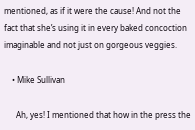mentioned, as if it were the cause! And not the fact that she’s using it in every baked concoction imaginable and not just on gorgeous veggies.

    • Mike Sullivan

      Ah, yes! I mentioned that how in the press the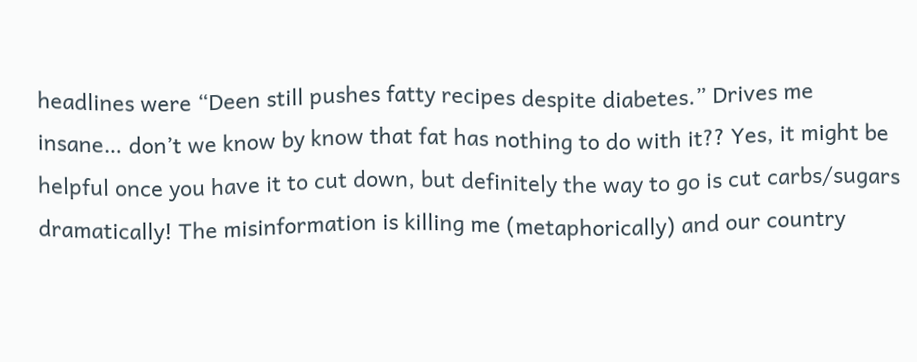headlines were “Deen still pushes fatty recipes despite diabetes.” Drives me insane… don’t we know by know that fat has nothing to do with it?? Yes, it might be helpful once you have it to cut down, but definitely the way to go is cut carbs/sugars dramatically! The misinformation is killing me (metaphorically) and our country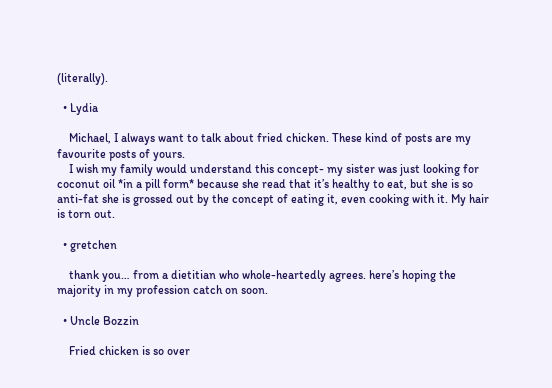(literally).

  • Lydia

    Michael, I always want to talk about fried chicken. These kind of posts are my favourite posts of yours.
    I wish my family would understand this concept- my sister was just looking for coconut oil *in a pill form* because she read that it’s healthy to eat, but she is so anti-fat she is grossed out by the concept of eating it, even cooking with it. My hair is torn out.

  • gretchen

    thank you… from a dietitian who whole-heartedly agrees. here’s hoping the majority in my profession catch on soon.

  • Uncle Bozzin

    Fried chicken is so over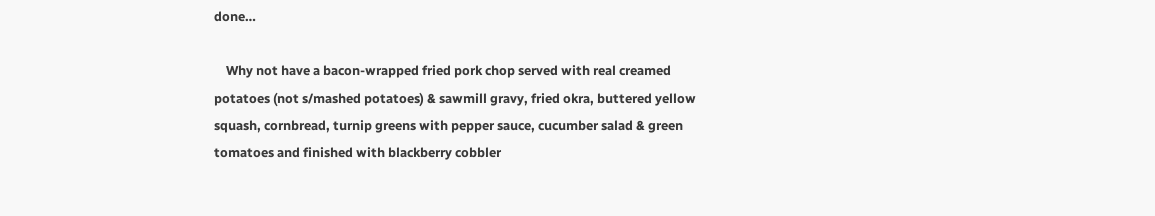done…

    Why not have a bacon-wrapped fried pork chop served with real creamed potatoes (not s/mashed potatoes) & sawmill gravy, fried okra, buttered yellow squash, cornbread, turnip greens with pepper sauce, cucumber salad & green tomatoes and finished with blackberry cobbler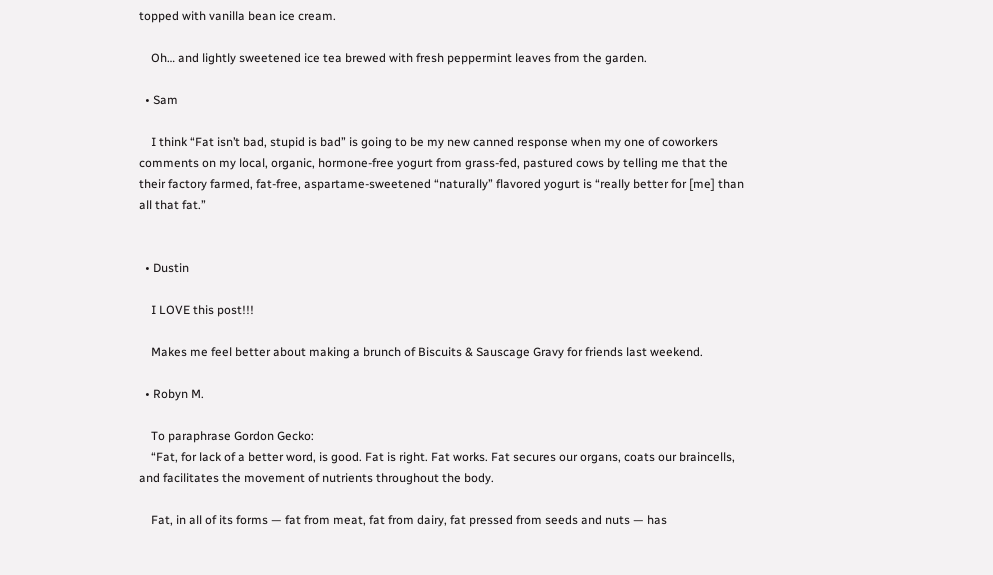topped with vanilla bean ice cream.

    Oh… and lightly sweetened ice tea brewed with fresh peppermint leaves from the garden.

  • Sam

    I think “Fat isn’t bad, stupid is bad” is going to be my new canned response when my one of coworkers comments on my local, organic, hormone-free yogurt from grass-fed, pastured cows by telling me that the their factory farmed, fat-free, aspartame-sweetened “naturally” flavored yogurt is “really better for [me] than all that fat.”


  • Dustin

    I LOVE this post!!!

    Makes me feel better about making a brunch of Biscuits & Sauscage Gravy for friends last weekend.

  • Robyn M.

    To paraphrase Gordon Gecko:
    “Fat, for lack of a better word, is good. Fat is right. Fat works. Fat secures our organs, coats our braincells, and facilitates the movement of nutrients throughout the body.

    Fat, in all of its forms — fat from meat, fat from dairy, fat pressed from seeds and nuts — has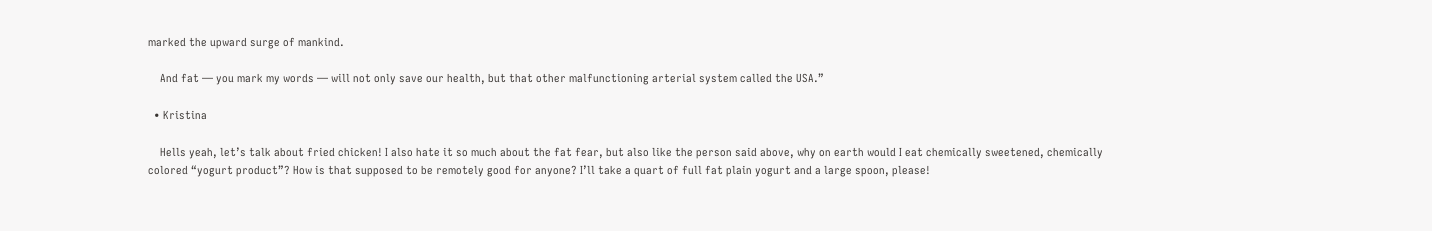marked the upward surge of mankind.

    And fat — you mark my words — will not only save our health, but that other malfunctioning arterial system called the USA.”

  • Kristina

    Hells yeah, let’s talk about fried chicken! I also hate it so much about the fat fear, but also like the person said above, why on earth would I eat chemically sweetened, chemically colored “yogurt product”? How is that supposed to be remotely good for anyone? I’ll take a quart of full fat plain yogurt and a large spoon, please!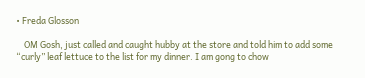• Freda Glosson

    OM Gosh, just called and caught hubby at the store and told him to add some “curly” leaf lettuce to the list for my dinner. I am gong to chow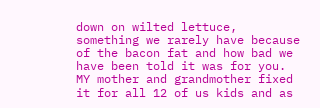down on wilted lettuce, something we rarely have because of the bacon fat and how bad we have been told it was for you. MY mother and grandmother fixed it for all 12 of us kids and as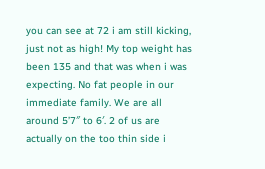you can see at 72 i am still kicking, just not as high! My top weight has been 135 and that was when i was expecting. No fat people in our immediate family. We are all around 5’7″ to 6′. 2 of us are actually on the too thin side i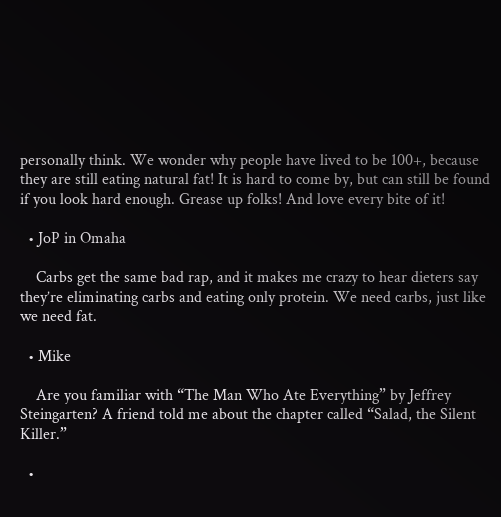personally think. We wonder why people have lived to be 100+, because they are still eating natural fat! It is hard to come by, but can still be found if you look hard enough. Grease up folks! And love every bite of it!

  • JoP in Omaha

    Carbs get the same bad rap, and it makes me crazy to hear dieters say they’re eliminating carbs and eating only protein. We need carbs, just like we need fat.

  • Mike

    Are you familiar with “The Man Who Ate Everything” by Jeffrey Steingarten? A friend told me about the chapter called “Salad, the Silent Killer.”

  •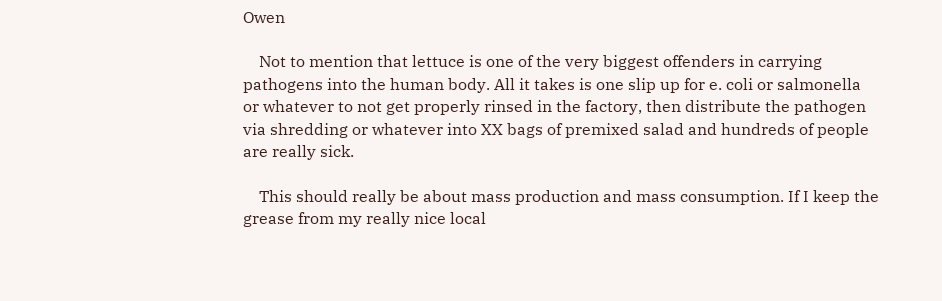Owen

    Not to mention that lettuce is one of the very biggest offenders in carrying pathogens into the human body. All it takes is one slip up for e. coli or salmonella or whatever to not get properly rinsed in the factory, then distribute the pathogen via shredding or whatever into XX bags of premixed salad and hundreds of people are really sick.

    This should really be about mass production and mass consumption. If I keep the grease from my really nice local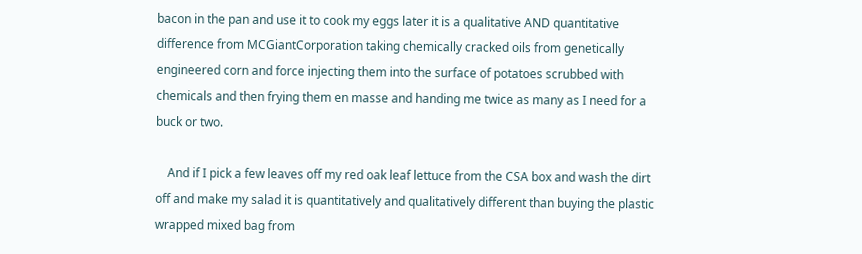bacon in the pan and use it to cook my eggs later it is a qualitative AND quantitative difference from MCGiantCorporation taking chemically cracked oils from genetically engineered corn and force injecting them into the surface of potatoes scrubbed with chemicals and then frying them en masse and handing me twice as many as I need for a buck or two.

    And if I pick a few leaves off my red oak leaf lettuce from the CSA box and wash the dirt off and make my salad it is quantitatively and qualitatively different than buying the plastic wrapped mixed bag from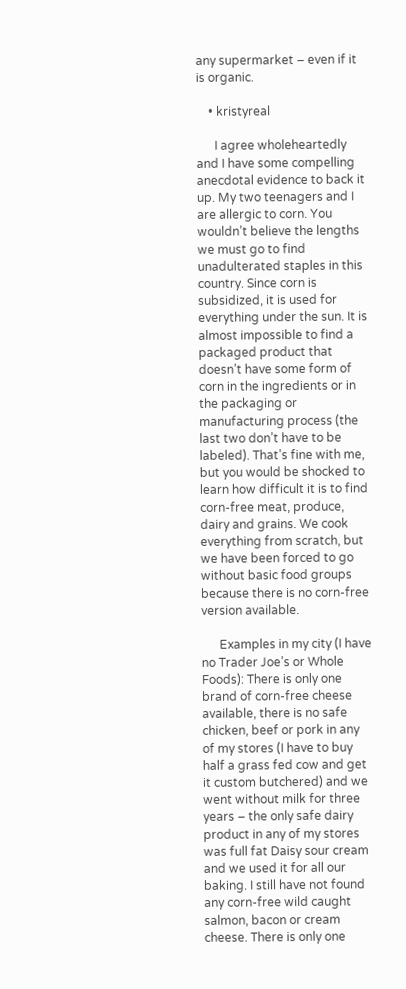any supermarket – even if it is organic.

    • kristyreal

      I agree wholeheartedly and I have some compelling anecdotal evidence to back it up. My two teenagers and I are allergic to corn. You wouldn’t believe the lengths we must go to find unadulterated staples in this country. Since corn is subsidized, it is used for everything under the sun. It is almost impossible to find a packaged product that doesn’t have some form of corn in the ingredients or in the packaging or manufacturing process (the last two don’t have to be labeled). That’s fine with me, but you would be shocked to learn how difficult it is to find corn-free meat, produce, dairy and grains. We cook everything from scratch, but we have been forced to go without basic food groups because there is no corn-free version available.

      Examples in my city (I have no Trader Joe’s or Whole Foods): There is only one brand of corn-free cheese available, there is no safe chicken, beef or pork in any of my stores (I have to buy half a grass fed cow and get it custom butchered) and we went without milk for three years – the only safe dairy product in any of my stores was full fat Daisy sour cream and we used it for all our baking. I still have not found any corn-free wild caught salmon, bacon or cream cheese. There is only one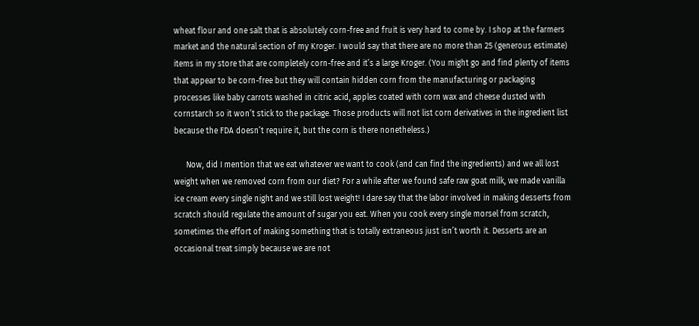wheat flour and one salt that is absolutely corn-free and fruit is very hard to come by. I shop at the farmers market and the natural section of my Kroger. I would say that there are no more than 25 (generous estimate) items in my store that are completely corn-free and it’s a large Kroger. (You might go and find plenty of items that appear to be corn-free but they will contain hidden corn from the manufacturing or packaging processes like baby carrots washed in citric acid, apples coated with corn wax and cheese dusted with cornstarch so it won’t stick to the package. Those products will not list corn derivatives in the ingredient list because the FDA doesn’t require it, but the corn is there nonetheless.)

      Now, did I mention that we eat whatever we want to cook (and can find the ingredients) and we all lost weight when we removed corn from our diet? For a while after we found safe raw goat milk, we made vanilla ice cream every single night and we still lost weight! I dare say that the labor involved in making desserts from scratch should regulate the amount of sugar you eat. When you cook every single morsel from scratch, sometimes the effort of making something that is totally extraneous just isn’t worth it. Desserts are an occasional treat simply because we are not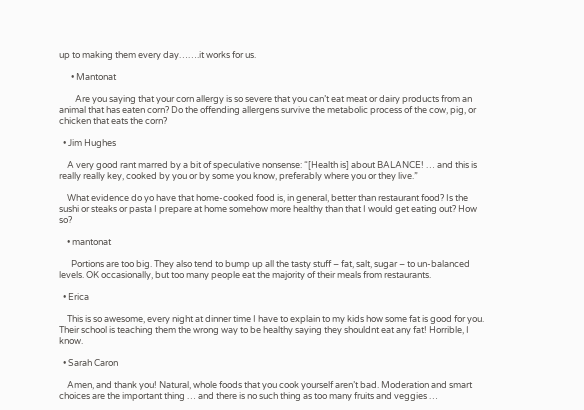up to making them every day…….it works for us.

      • Mantonat

        Are you saying that your corn allergy is so severe that you can’t eat meat or dairy products from an animal that has eaten corn? Do the offending allergens survive the metabolic process of the cow, pig, or chicken that eats the corn?

  • Jim Hughes

    A very good rant marred by a bit of speculative nonsense: “[Health is] about BALANCE! … and this is really really key, cooked by you or by some you know, preferably where you or they live.”

    What evidence do yo have that home-cooked food is, in general, better than restaurant food? Is the sushi or steaks or pasta I prepare at home somehow more healthy than that I would get eating out? How so?

    • mantonat

      Portions are too big. They also tend to bump up all the tasty stuff – fat, salt, sugar – to un-balanced levels. OK occasionally, but too many people eat the majority of their meals from restaurants.

  • Erica

    This is so awesome, every night at dinner time I have to explain to my kids how some fat is good for you. Their school is teaching them the wrong way to be healthy saying they shouldnt eat any fat! Horrible, I know.

  • Sarah Caron

    Amen, and thank you! Natural, whole foods that you cook yourself aren’t bad. Moderation and smart choices are the important thing … and there is no such thing as too many fruits and veggies …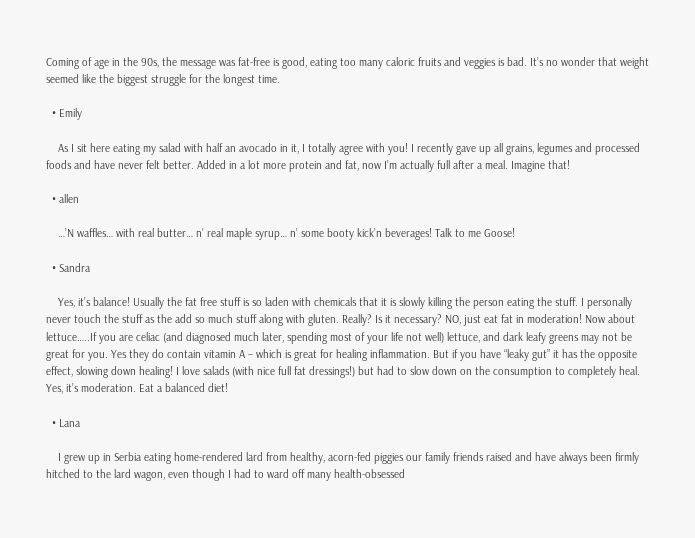Coming of age in the 90s, the message was fat-free is good, eating too many caloric fruits and veggies is bad. It’s no wonder that weight seemed like the biggest struggle for the longest time.

  • Emily

    As I sit here eating my salad with half an avocado in it, I totally agree with you! I recently gave up all grains, legumes and processed foods and have never felt better. Added in a lot more protein and fat, now I’m actually full after a meal. Imagine that!

  • allen

    …’N waffles… with real butter… n’ real maple syrup… n’ some booty kick’n beverages! Talk to me Goose!

  • Sandra

    Yes, it’s balance! Usually the fat free stuff is so laden with chemicals that it is slowly killing the person eating the stuff. I personally never touch the stuff as the add so much stuff along with gluten. Really? Is it necessary? NO, just eat fat in moderation! Now about lettuce…..If you are celiac (and diagnosed much later, spending most of your life not well) lettuce, and dark leafy greens may not be great for you. Yes they do contain vitamin A – which is great for healing inflammation. But if you have “leaky gut” it has the opposite effect, slowing down healing! I love salads (with nice full fat dressings!) but had to slow down on the consumption to completely heal. Yes, it’s moderation. Eat a balanced diet!

  • Lana

    I grew up in Serbia eating home-rendered lard from healthy, acorn-fed piggies our family friends raised and have always been firmly hitched to the lard wagon, even though I had to ward off many health-obsessed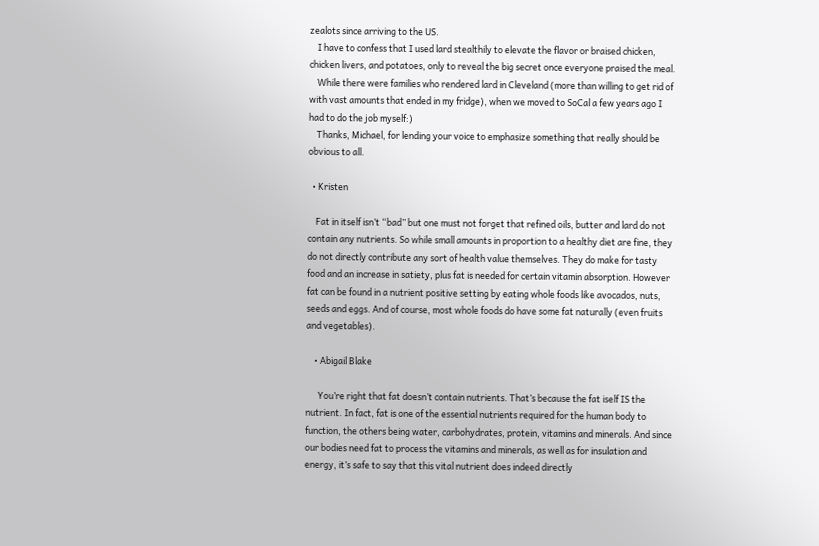zealots since arriving to the US.
    I have to confess that I used lard stealthily to elevate the flavor or braised chicken, chicken livers, and potatoes, only to reveal the big secret once everyone praised the meal.
    While there were families who rendered lard in Cleveland (more than willing to get rid of with vast amounts that ended in my fridge), when we moved to SoCal a few years ago I had to do the job myself:)
    Thanks, Michael, for lending your voice to emphasize something that really should be obvious to all.

  • Kristen

    Fat in itself isn’t “bad” but one must not forget that refined oils, butter and lard do not contain any nutrients. So while small amounts in proportion to a healthy diet are fine, they do not directly contribute any sort of health value themselves. They do make for tasty food and an increase in satiety, plus fat is needed for certain vitamin absorption. However fat can be found in a nutrient positive setting by eating whole foods like avocados, nuts, seeds and eggs. And of course, most whole foods do have some fat naturally (even fruits and vegetables).

    • Abigail Blake

      You’re right that fat doesn’t contain nutrients. That’s because the fat iself IS the nutrient. In fact, fat is one of the essential nutrients required for the human body to function, the others being water, carbohydrates, protein, vitamins and minerals. And since our bodies need fat to process the vitamins and minerals, as well as for insulation and energy, it’s safe to say that this vital nutrient does indeed directly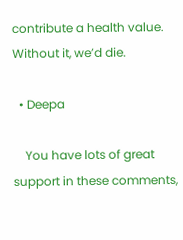contribute a health value. Without it, we’d die.

  • Deepa

    You have lots of great support in these comments,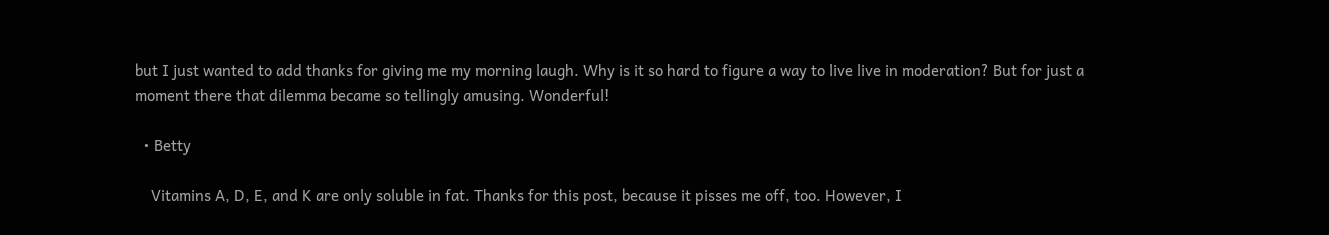but I just wanted to add thanks for giving me my morning laugh. Why is it so hard to figure a way to live live in moderation? But for just a moment there that dilemma became so tellingly amusing. Wonderful!

  • Betty

    Vitamins A, D, E, and K are only soluble in fat. Thanks for this post, because it pisses me off, too. However, I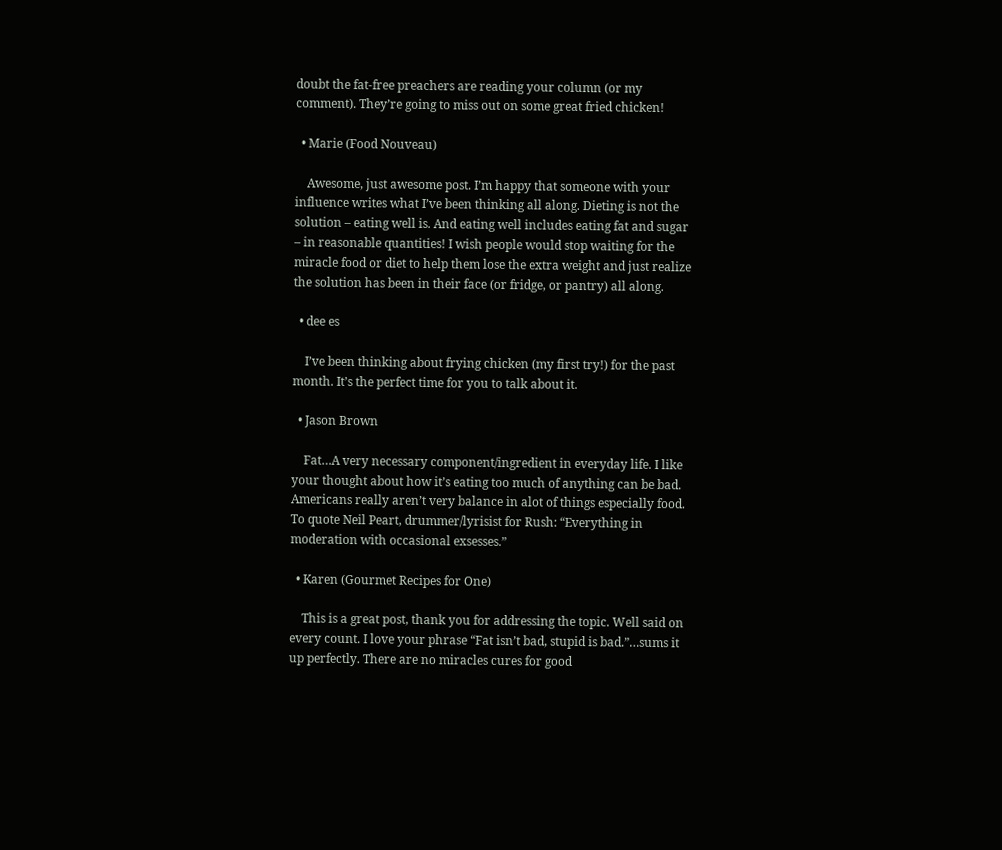doubt the fat-free preachers are reading your column (or my comment). They’re going to miss out on some great fried chicken!

  • Marie (Food Nouveau)

    Awesome, just awesome post. I’m happy that someone with your influence writes what I’ve been thinking all along. Dieting is not the solution – eating well is. And eating well includes eating fat and sugar – in reasonable quantities! I wish people would stop waiting for the miracle food or diet to help them lose the extra weight and just realize the solution has been in their face (or fridge, or pantry) all along.

  • dee es

    I’ve been thinking about frying chicken (my first try!) for the past month. It’s the perfect time for you to talk about it.

  • Jason Brown

    Fat…A very necessary component/ingredient in everyday life. I like your thought about how it’s eating too much of anything can be bad. Americans really aren’t very balance in alot of things especially food. To quote Neil Peart, drummer/lyrisist for Rush: “Everything in moderation with occasional exsesses.”

  • Karen (Gourmet Recipes for One)

    This is a great post, thank you for addressing the topic. Well said on every count. I love your phrase “Fat isn’t bad, stupid is bad.”…sums it up perfectly. There are no miracles cures for good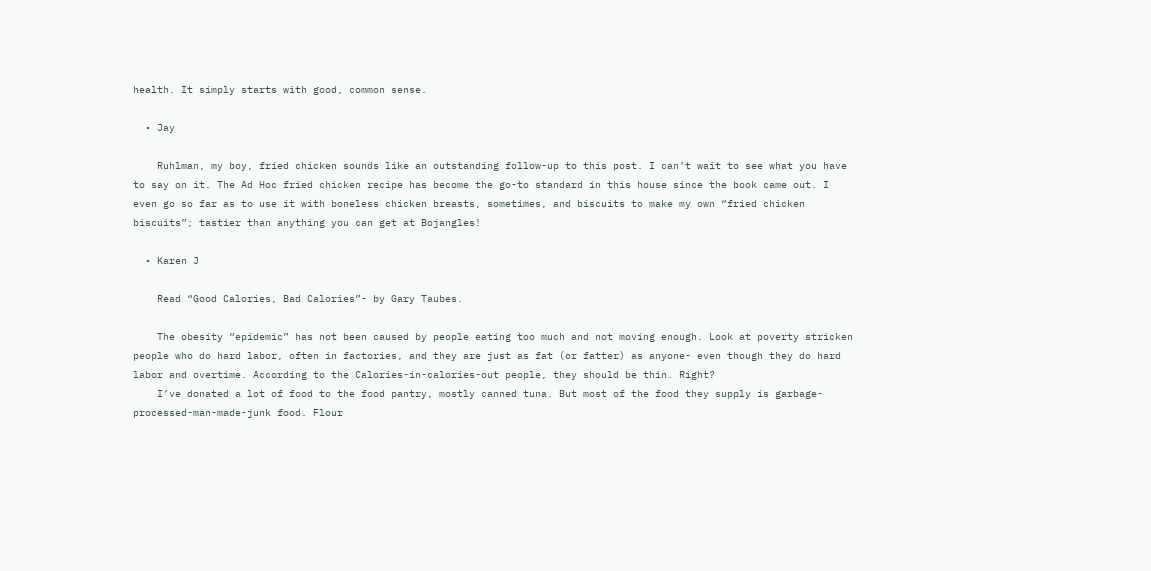health. It simply starts with good, common sense.

  • Jay

    Ruhlman, my boy, fried chicken sounds like an outstanding follow-up to this post. I can’t wait to see what you have to say on it. The Ad Hoc fried chicken recipe has become the go-to standard in this house since the book came out. I even go so far as to use it with boneless chicken breasts, sometimes, and biscuits to make my own “fried chicken biscuits”; tastier than anything you can get at Bojangles!

  • Karen J

    Read “Good Calories, Bad Calories”- by Gary Taubes.

    The obesity “epidemic” has not been caused by people eating too much and not moving enough. Look at poverty stricken people who do hard labor, often in factories, and they are just as fat (or fatter) as anyone- even though they do hard labor and overtime. According to the Calories-in-calories-out people, they should be thin. Right?
    I’ve donated a lot of food to the food pantry, mostly canned tuna. But most of the food they supply is garbage-processed-man-made-junk food. Flour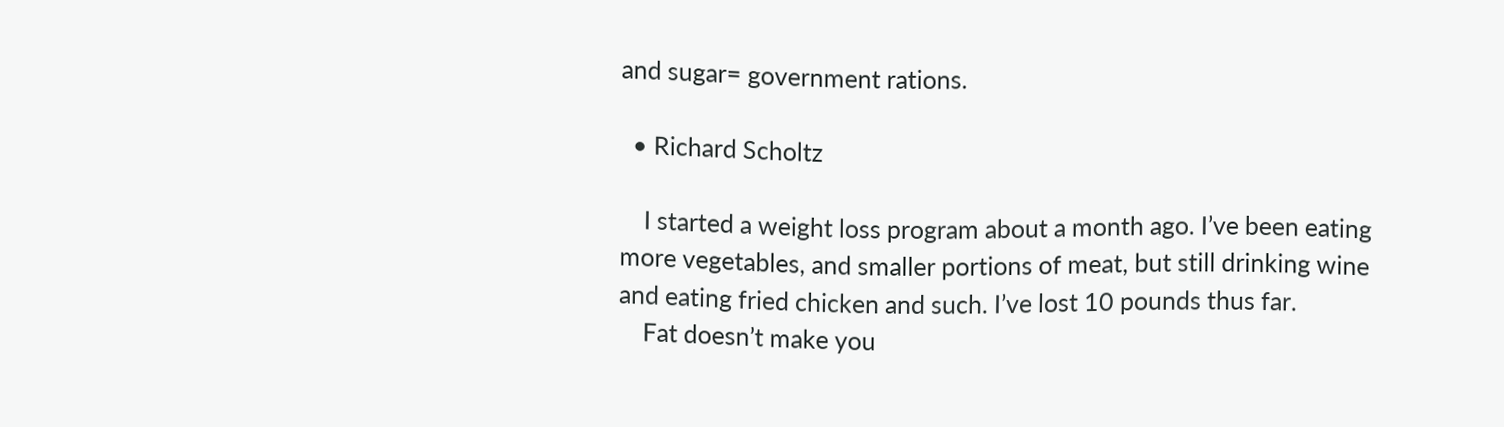and sugar= government rations.

  • Richard Scholtz

    I started a weight loss program about a month ago. I’ve been eating more vegetables, and smaller portions of meat, but still drinking wine and eating fried chicken and such. I’ve lost 10 pounds thus far.
    Fat doesn’t make you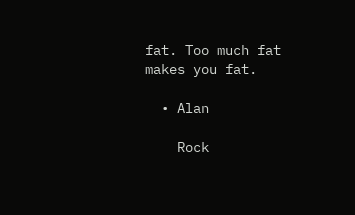fat. Too much fat makes you fat.

  • Alan

    Rock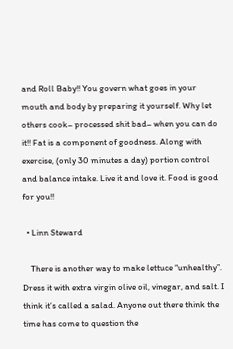and Roll Baby!! You govern what goes in your mouth and body by preparing it yourself. Why let others cook– processed shit bad– when you can do it!! Fat is a component of goodness. Along with exercise, (only 30 minutes a day) portion control and balance intake. Live it and love it. Food is good for you!!

  • Linn Steward

    There is another way to make lettuce “unhealthy”. Dress it with extra virgin olive oil, vinegar, and salt. I think it’s called a salad. Anyone out there think the time has come to question the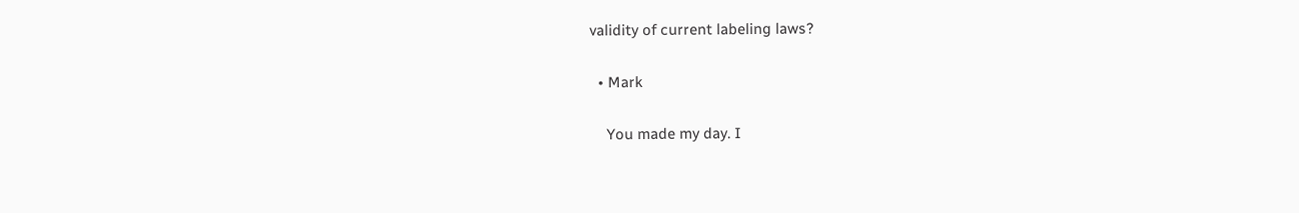validity of current labeling laws?

  • Mark

    You made my day. I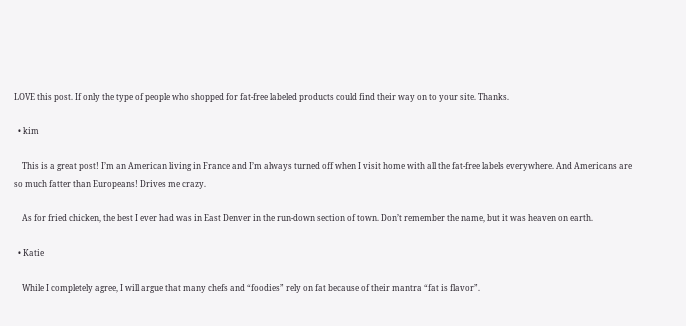LOVE this post. If only the type of people who shopped for fat-free labeled products could find their way on to your site. Thanks.

  • kim

    This is a great post! I’m an American living in France and I’m always turned off when I visit home with all the fat-free labels everywhere. And Americans are so much fatter than Europeans! Drives me crazy.

    As for fried chicken, the best I ever had was in East Denver in the run-down section of town. Don’t remember the name, but it was heaven on earth.

  • Katie

    While I completely agree, I will argue that many chefs and “foodies” rely on fat because of their mantra “fat is flavor”.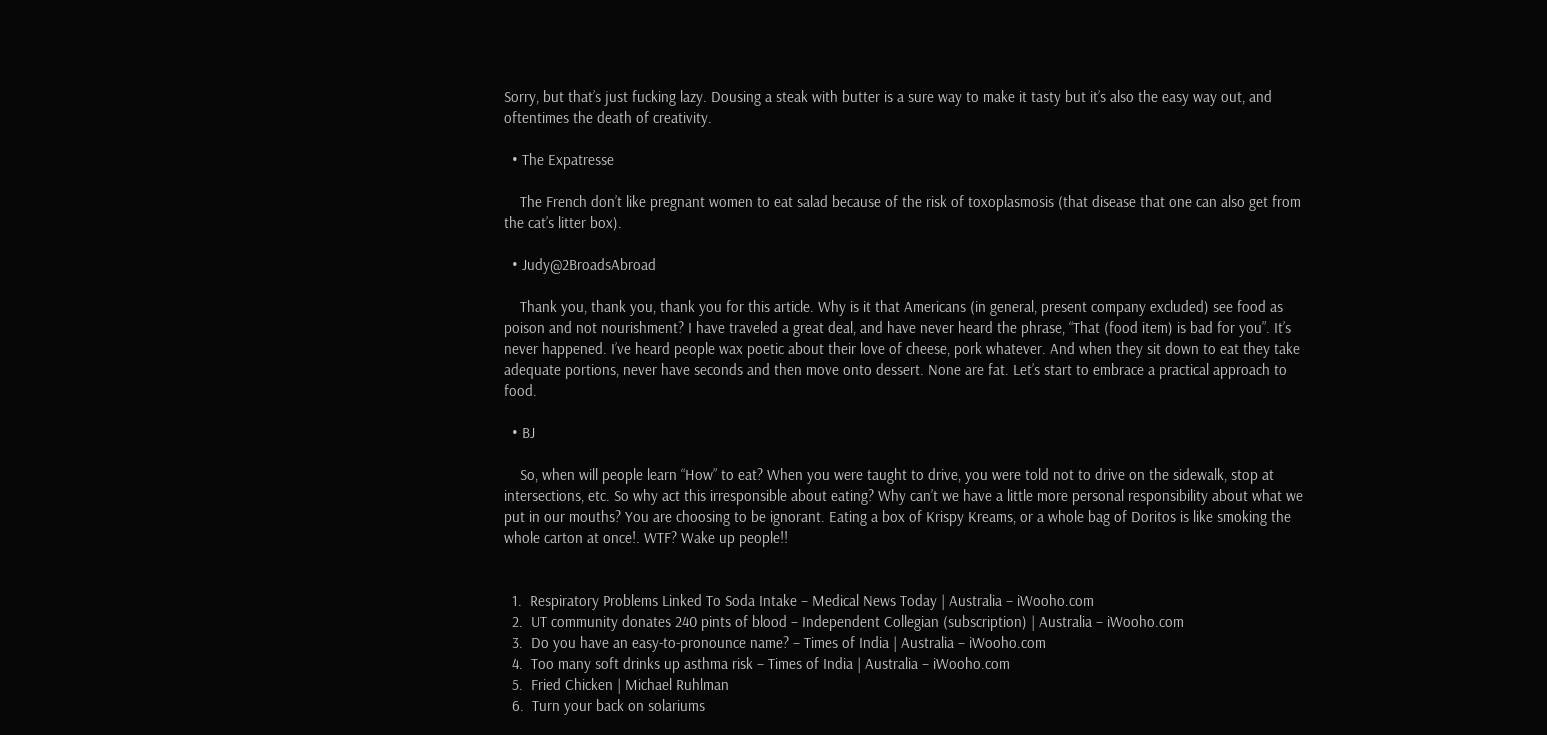Sorry, but that’s just fucking lazy. Dousing a steak with butter is a sure way to make it tasty but it’s also the easy way out, and oftentimes the death of creativity.

  • The Expatresse

    The French don’t like pregnant women to eat salad because of the risk of toxoplasmosis (that disease that one can also get from the cat’s litter box).

  • Judy@2BroadsAbroad

    Thank you, thank you, thank you for this article. Why is it that Americans (in general, present company excluded) see food as poison and not nourishment? I have traveled a great deal, and have never heard the phrase, “That (food item) is bad for you”. It’s never happened. I’ve heard people wax poetic about their love of cheese, pork whatever. And when they sit down to eat they take adequate portions, never have seconds and then move onto dessert. None are fat. Let’s start to embrace a practical approach to food.

  • BJ

    So, when will people learn “How” to eat? When you were taught to drive, you were told not to drive on the sidewalk, stop at intersections, etc. So why act this irresponsible about eating? Why can’t we have a little more personal responsibility about what we put in our mouths? You are choosing to be ignorant. Eating a box of Krispy Kreams, or a whole bag of Doritos is like smoking the whole carton at once!. WTF? Wake up people!!


  1.  Respiratory Problems Linked To Soda Intake – Medical News Today | Australia – iWooho.com
  2.  UT community donates 240 pints of blood – Independent Collegian (subscription) | Australia – iWooho.com
  3.  Do you have an easy-to-pronounce name? – Times of India | Australia – iWooho.com
  4.  Too many soft drinks up asthma risk – Times of India | Australia – iWooho.com
  5.  Fried Chicken | Michael Ruhlman
  6.  Turn your back on solariums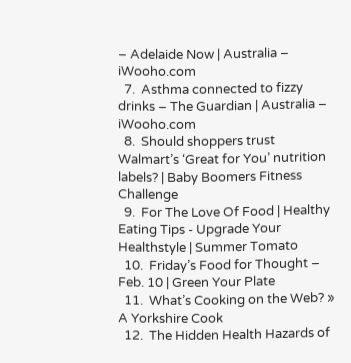– Adelaide Now | Australia – iWooho.com
  7.  Asthma connected to fizzy drinks – The Guardian | Australia – iWooho.com
  8.  Should shoppers trust Walmart’s ‘Great for You’ nutrition labels? | Baby Boomers Fitness Challenge
  9.  For The Love Of Food | Healthy Eating Tips - Upgrade Your Healthstyle | Summer Tomato
  10.  Friday’s Food for Thought – Feb. 10 | Green Your Plate
  11.  What’s Cooking on the Web? » A Yorkshire Cook
  12.  The Hidden Health Hazards of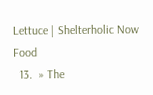Lettuce | Shelterholic Now Food
  13.  » The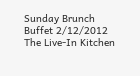Sunday Brunch Buffet 2/12/2012 The Live-In Kitchen